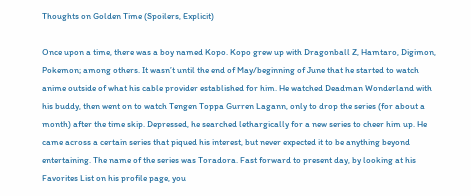Thoughts on Golden Time (Spoilers, Explicit)

Once upon a time, there was a boy named Kopo. Kopo grew up with Dragonball Z, Hamtaro, Digimon, Pokemon; among others. It wasn’t until the end of May/beginning of June that he started to watch anime outside of what his cable provider established for him. He watched Deadman Wonderland with his buddy, then went on to watch Tengen Toppa Gurren Lagann, only to drop the series (for about a month) after the time skip. Depressed, he searched lethargically for a new series to cheer him up. He came across a certain series that piqued his interest, but never expected it to be anything beyond entertaining. The name of the series was Toradora. Fast forward to present day, by looking at his Favorites List on his profile page, you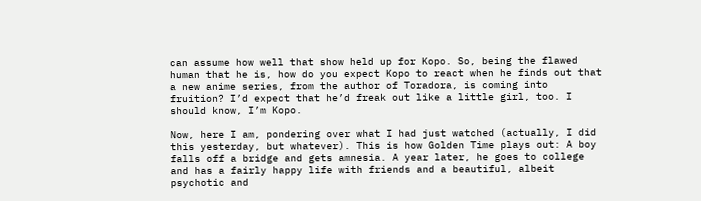can assume how well that show held up for Kopo. So, being the flawed human that he is, how do you expect Kopo to react when he finds out that a new anime series, from the author of Toradora, is coming into fruition? I’d expect that he’d freak out like a little girl, too. I should know, I’m Kopo.

Now, here I am, pondering over what I had just watched (actually, I did this yesterday, but whatever). This is how Golden Time plays out: A boy falls off a bridge and gets amnesia. A year later, he goes to college and has a fairly happy life with friends and a beautiful, albeit psychotic and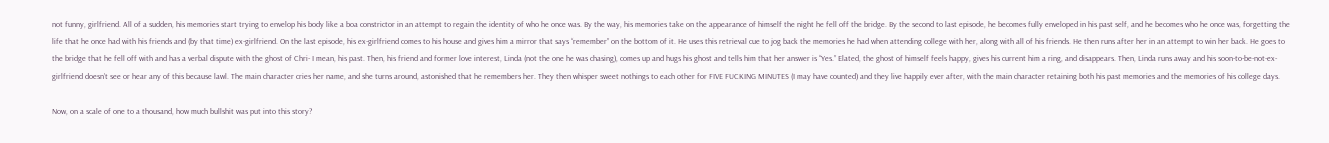not funny, girlfriend. All of a sudden, his memories start trying to envelop his body like a boa constrictor in an attempt to regain the identity of who he once was. By the way, his memories take on the appearance of himself the night he fell off the bridge. By the second to last episode, he becomes fully enveloped in his past self, and he becomes who he once was, forgetting the life that he once had with his friends and (by that time) ex-girlfriend. On the last episode, his ex-girlfriend comes to his house and gives him a mirror that says “remember” on the bottom of it. He uses this retrieval cue to jog back the memories he had when attending college with her, along with all of his friends. He then runs after her in an attempt to win her back. He goes to the bridge that he fell off with and has a verbal dispute with the ghost of Chri- I mean, his past. Then, his friend and former love interest, Linda (not the one he was chasing), comes up and hugs his ghost and tells him that her answer is “Yes.” Elated, the ghost of himself feels happy, gives his current him a ring, and disappears. Then, Linda runs away and his soon-to-be-not-ex-girlfriend doesn’t see or hear any of this because lawl. The main character cries her name, and she turns around, astonished that he remembers her. They then whisper sweet nothings to each other for FIVE FUCKING MINUTES (I may have counted) and they live happily ever after, with the main character retaining both his past memories and the memories of his college days.

Now, on a scale of one to a thousand, how much bullshit was put into this story?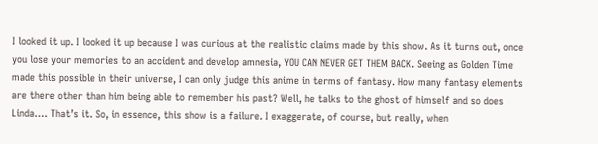I looked it up. I looked it up because I was curious at the realistic claims made by this show. As it turns out, once you lose your memories to an accident and develop amnesia, YOU CAN NEVER GET THEM BACK. Seeing as Golden Time made this possible in their universe, I can only judge this anime in terms of fantasy. How many fantasy elements are there other than him being able to remember his past? Well, he talks to the ghost of himself and so does Linda…. That’s it. So, in essence, this show is a failure. I exaggerate, of course, but really, when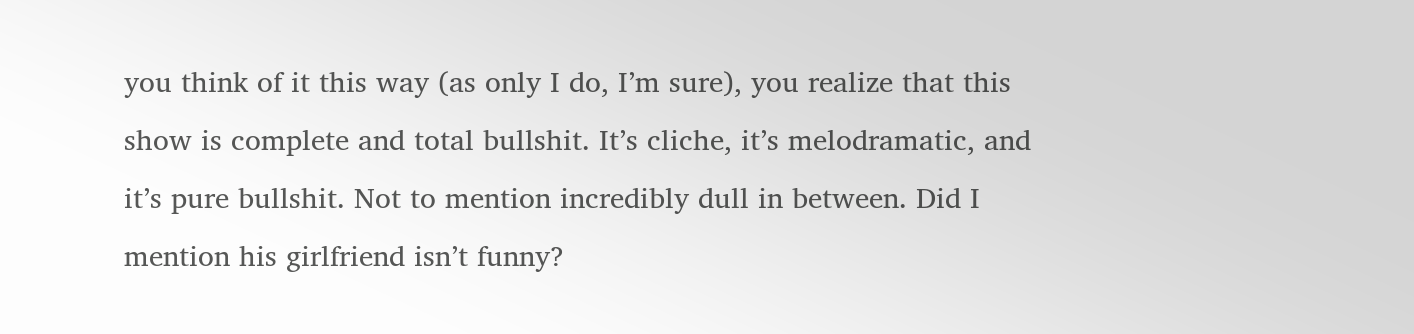you think of it this way (as only I do, I’m sure), you realize that this show is complete and total bullshit. It’s cliche, it’s melodramatic, and it’s pure bullshit. Not to mention incredibly dull in between. Did I mention his girlfriend isn’t funny?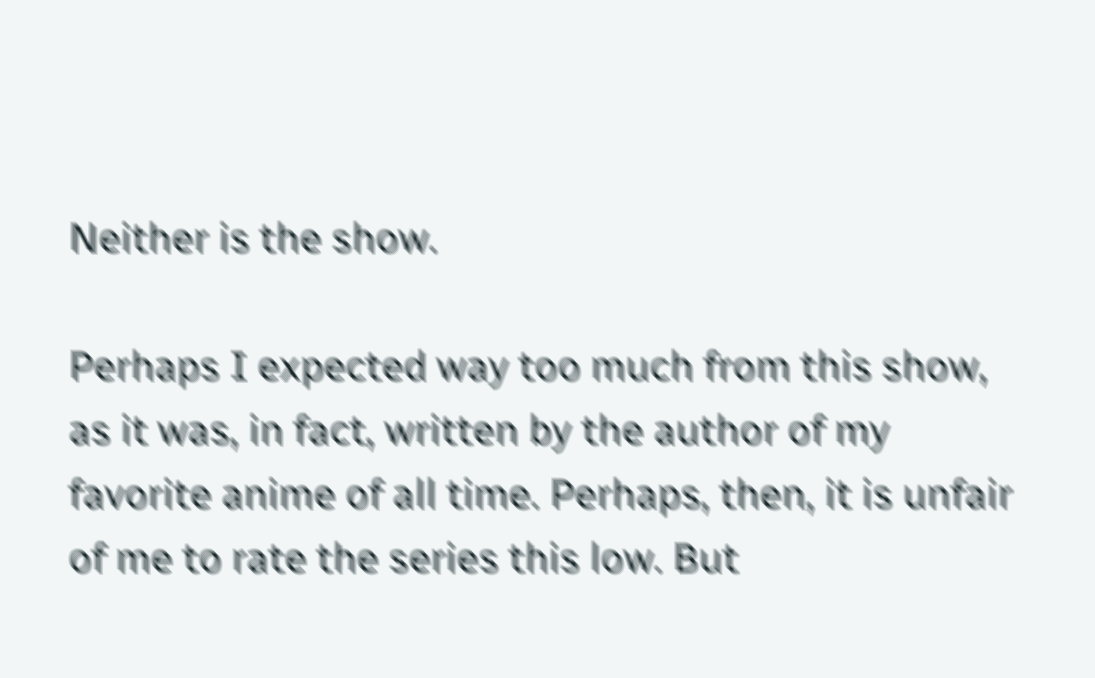Neither is the show.

Perhaps I expected way too much from this show, as it was, in fact, written by the author of my favorite anime of all time. Perhaps, then, it is unfair of me to rate the series this low. But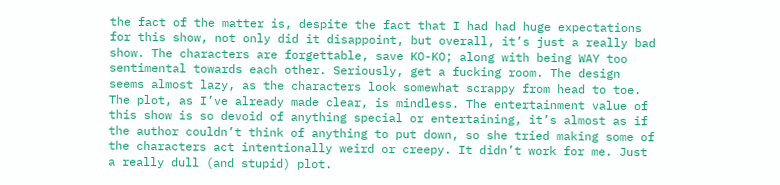the fact of the matter is, despite the fact that I had had huge expectations for this show, not only did it disappoint, but overall, it’s just a really bad show. The characters are forgettable, save KO-KO; along with being WAY too sentimental towards each other. Seriously, get a fucking room. The design seems almost lazy, as the characters look somewhat scrappy from head to toe. The plot, as I’ve already made clear, is mindless. The entertainment value of this show is so devoid of anything special or entertaining, it’s almost as if the author couldn’t think of anything to put down, so she tried making some of the characters act intentionally weird or creepy. It didn’t work for me. Just a really dull (and stupid) plot.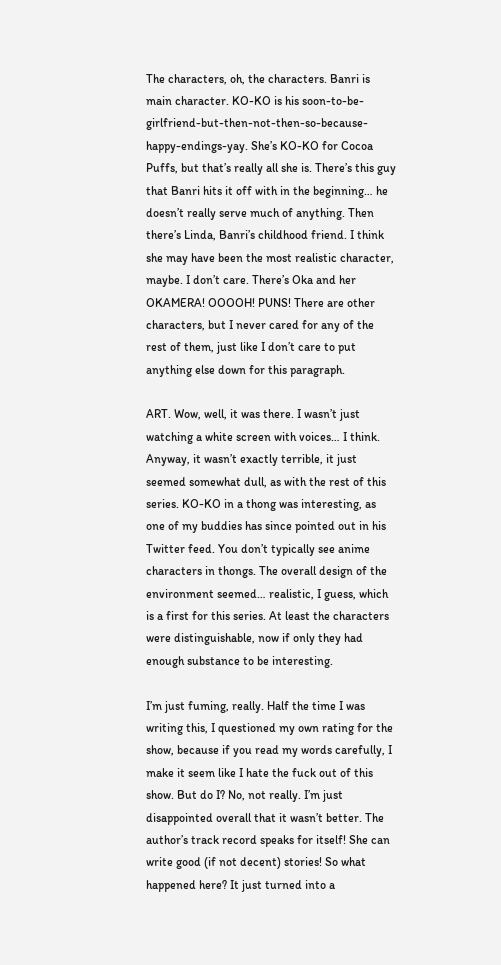The characters, oh, the characters. Banri is main character. KO-KO is his soon-to-be-girlfriend-but-then-not-then-so-because-happy-endings-yay. She’s KO-KO for Cocoa Puffs, but that’s really all she is. There’s this guy that Banri hits it off with in the beginning… he doesn’t really serve much of anything. Then there’s Linda, Banri’s childhood friend. I think she may have been the most realistic character, maybe. I don’t care. There’s Oka and her OKAMERA! OOOOH! PUNS! There are other characters, but I never cared for any of the rest of them, just like I don’t care to put anything else down for this paragraph.

ART. Wow, well, it was there. I wasn’t just watching a white screen with voices… I think. Anyway, it wasn’t exactly terrible, it just seemed somewhat dull, as with the rest of this series. KO-KO in a thong was interesting, as one of my buddies has since pointed out in his Twitter feed. You don’t typically see anime characters in thongs. The overall design of the environment seemed… realistic, I guess, which is a first for this series. At least the characters were distinguishable, now if only they had enough substance to be interesting.

I’m just fuming, really. Half the time I was writing this, I questioned my own rating for the show, because if you read my words carefully, I make it seem like I hate the fuck out of this show. But do I? No, not really. I’m just disappointed overall that it wasn’t better. The author’s track record speaks for itself! She can write good (if not decent) stories! So what happened here? It just turned into a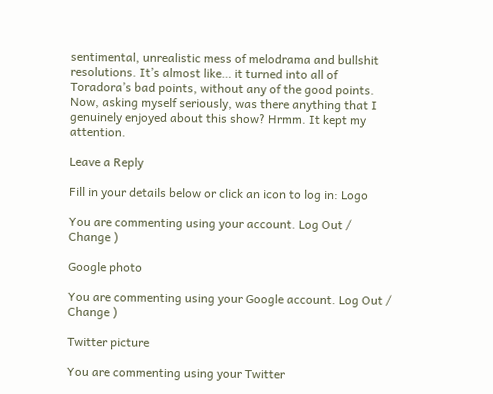sentimental, unrealistic mess of melodrama and bullshit resolutions. It’s almost like… it turned into all of Toradora’s bad points, without any of the good points. Now, asking myself seriously, was there anything that I genuinely enjoyed about this show? Hrmm. It kept my attention.

Leave a Reply

Fill in your details below or click an icon to log in: Logo

You are commenting using your account. Log Out /  Change )

Google photo

You are commenting using your Google account. Log Out /  Change )

Twitter picture

You are commenting using your Twitter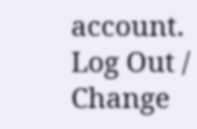account. Log Out /  Change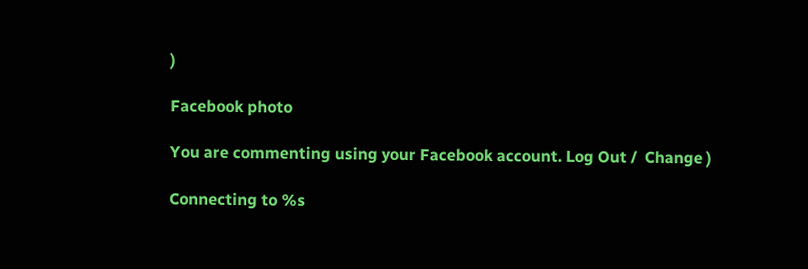)

Facebook photo

You are commenting using your Facebook account. Log Out /  Change )

Connecting to %s